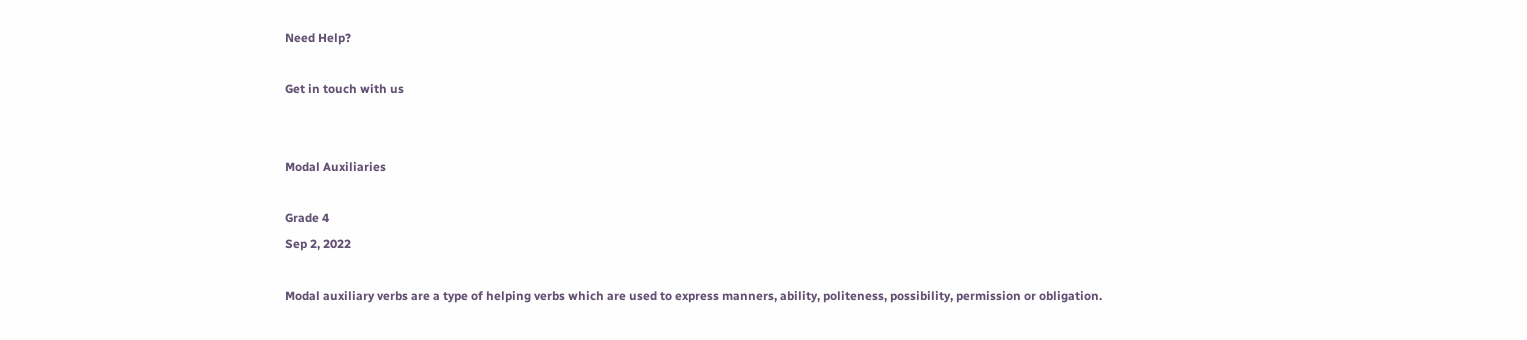Need Help?

Get in touch with us


Modal Auxiliaries

Grade 4
Sep 2, 2022

Modal auxiliary verbs are a type of helping verbs which are used to express manners, ability, politeness, possibility, permission or obligation.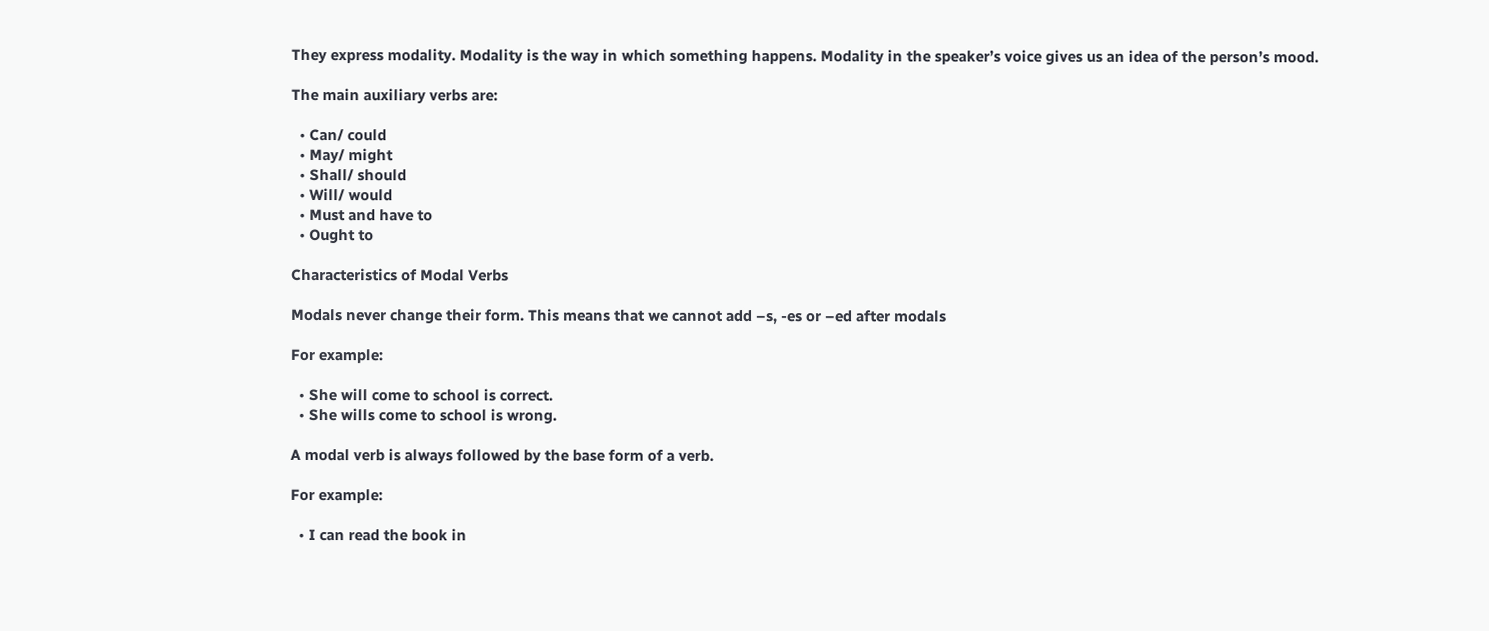They express modality. Modality is the way in which something happens. Modality in the speaker’s voice gives us an idea of the person’s mood.

The main auxiliary verbs are:

  • Can/ could
  • May/ might
  • Shall/ should
  • Will/ would
  • Must and have to
  • Ought to

Characteristics of Modal Verbs

Modals never change their form. This means that we cannot add –s, -es or –ed after modals

For example:

  • She will come to school is correct.
  • She wills come to school is wrong.

A modal verb is always followed by the base form of a verb.

For example:

  • I can read the book in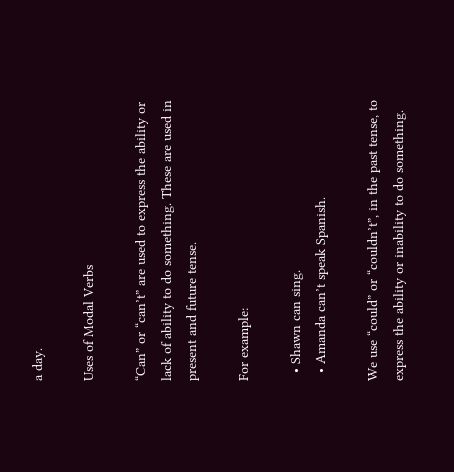a day.

Uses of Modal Verbs

“Can” or “can’t” are used to express the ability or lack of ability to do something. These are used in present and future tense.

For example:

  • Shawn can sing.
  • Amanda can’t speak Spanish.

We use “could” or “couldn’t”, in the past tense, to express the ability or inability to do something.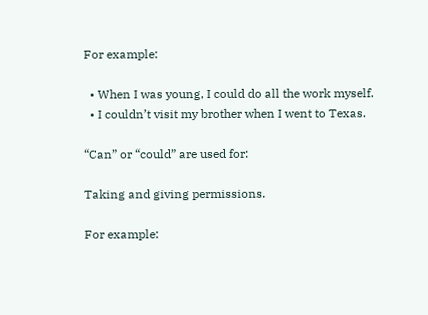For example:

  • When I was young, I could do all the work myself.
  • I couldn’t visit my brother when I went to Texas.

“Can” or “could” are used for:

Taking and giving permissions.

For example: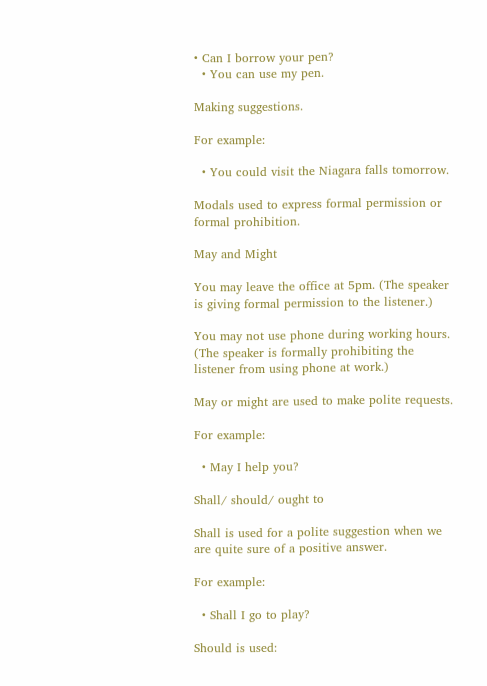• Can I borrow your pen?
  • You can use my pen.

Making suggestions.

For example:

  • You could visit the Niagara falls tomorrow.

Modals used to express formal permission or formal prohibition.

May and Might

You may leave the office at 5pm. (The speaker is giving formal permission to the listener.)

You may not use phone during working hours. (The speaker is formally prohibiting the listener from using phone at work.)

May or might are used to make polite requests.

For example:

  • May I help you?

Shall/ should/ ought to

Shall is used for a polite suggestion when we are quite sure of a positive answer.

For example:

  • Shall I go to play?

Should is used: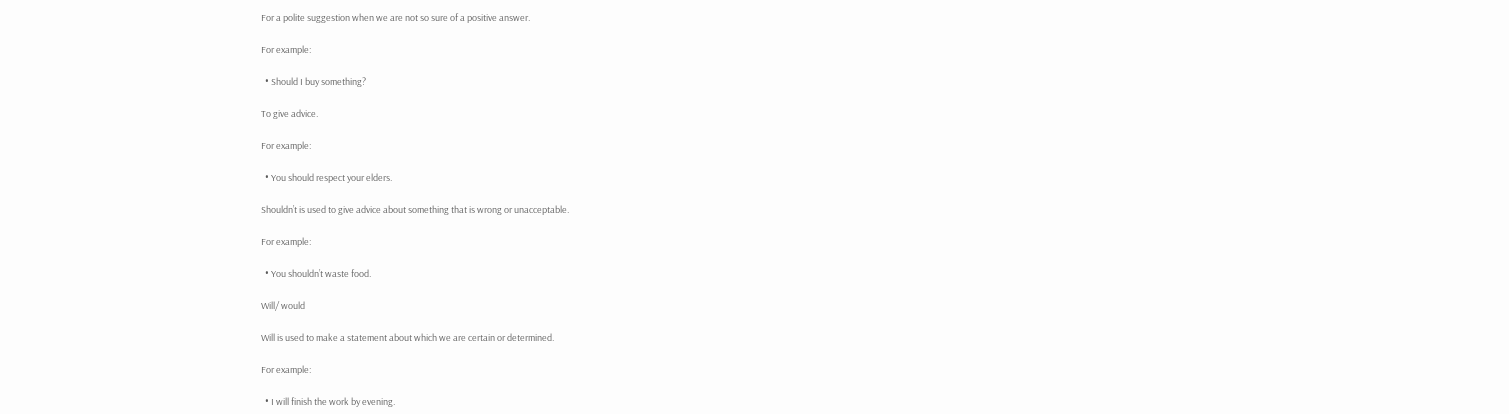For a polite suggestion when we are not so sure of a positive answer.

For example:

  • Should I buy something?

To give advice.

For example:

  • You should respect your elders.

Shouldn’t is used to give advice about something that is wrong or unacceptable.

For example:

  • You shouldn’t waste food.

Will/ would

Will is used to make a statement about which we are certain or determined.

For example:

  • I will finish the work by evening.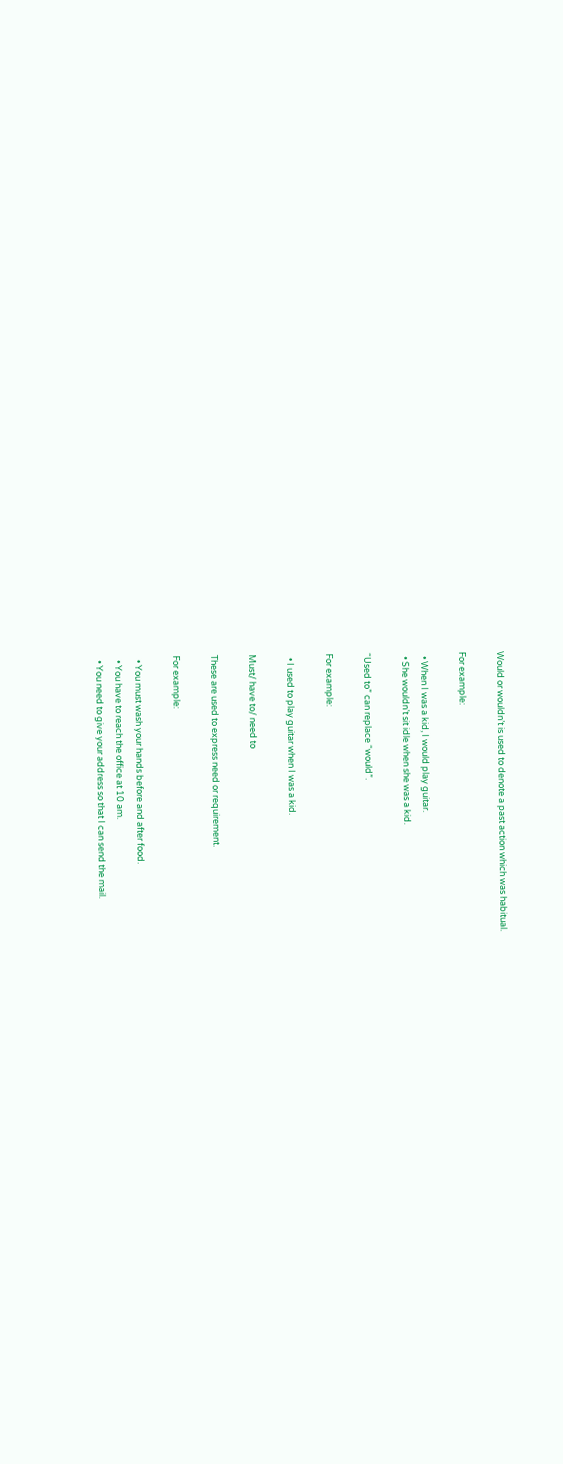Would or wouldn’t is used to denote a past action which was habitual.

For example:

  • When I was a kid, I would play guitar.
  • She wouldn’t sit idle when she was a kid.

“Used to” can replace “would”.

For example:

  • I used to play guitar when I was a kid.

Must/ have to/ need to

These are used to express need or requirement.

For example:

  • You must wash your hands before and after food.
  • You have to reach the office at 10 am.
  • You need to give your address so that I can send the mail.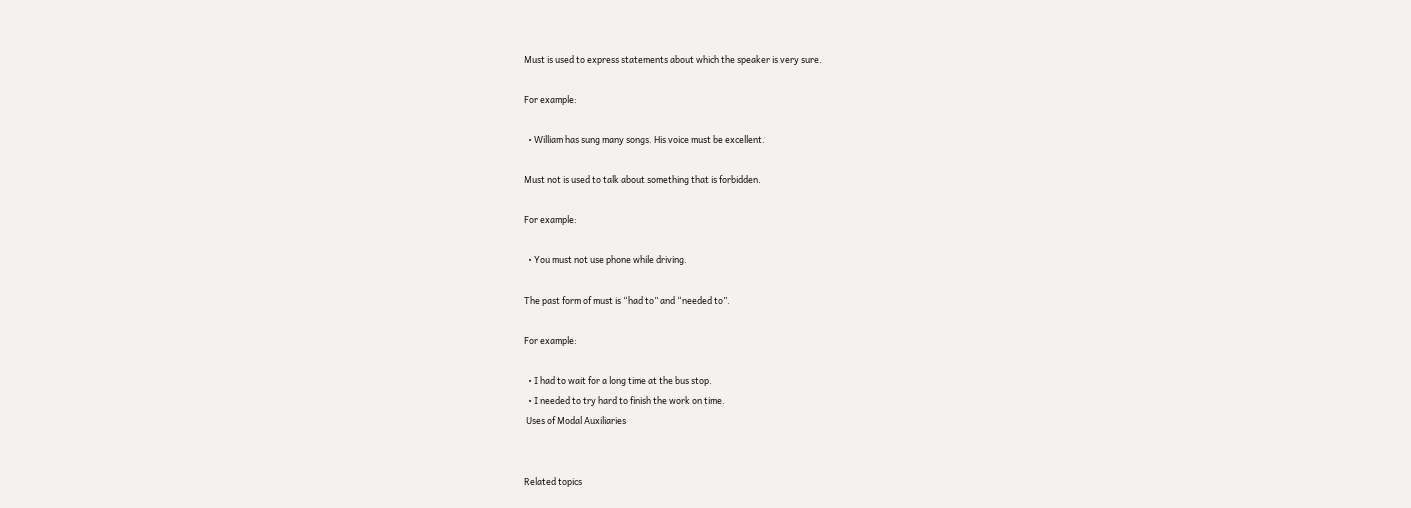Must is used to express statements about which the speaker is very sure.

For example:

  • William has sung many songs. His voice must be excellent.

Must not is used to talk about something that is forbidden.

For example:

  • You must not use phone while driving.

The past form of must is “had to” and “needed to”.

For example:

  • I had to wait for a long time at the bus stop.
  • I needed to try hard to finish the work on time.
 Uses of Modal Auxiliaries


Related topics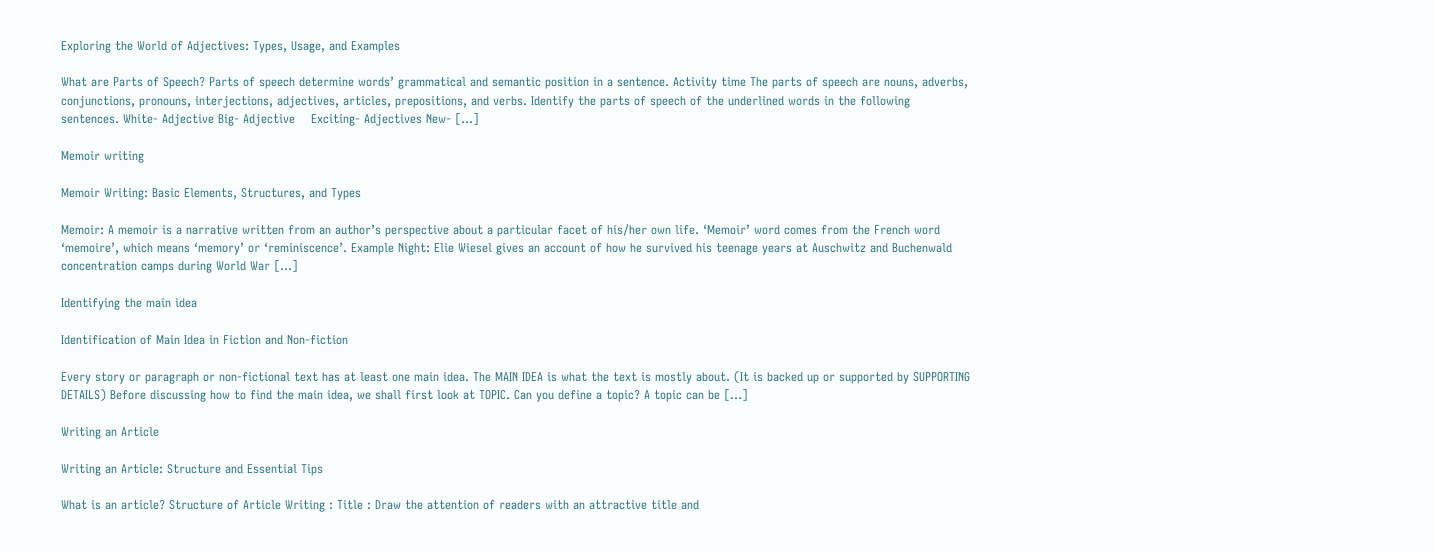Exploring the World of Adjectives: Types, Usage, and Examples

What are Parts of Speech? Parts of speech determine words’ grammatical and semantic position in a sentence. Activity time The parts of speech are nouns, adverbs, conjunctions, pronouns, interjections, adjectives, articles, prepositions, and verbs. Identify the parts of speech of the underlined words in the following sentences. White- Adjective Big- Adjective    Exciting- Adjectives New- […]

Memoir writing

Memoir Writing: Basic Elements, Structures, and Types

Memoir: A memoir is a narrative written from an author’s perspective about a particular facet of his/her own life. ‘Memoir’ word comes from the French word ‘memoire’, which means ‘memory’ or ‘reminiscence’. Example Night: Elie Wiesel gives an account of how he survived his teenage years at Auschwitz and Buchenwald concentration camps during World War […]

Identifying the main idea

Identification of Main Idea in Fiction and Non-fiction

Every story or paragraph or non-fictional text has at least one main idea. The MAIN IDEA is what the text is mostly about. (It is backed up or supported by SUPPORTING DETAILS) Before discussing how to find the main idea, we shall first look at TOPIC. Can you define a topic? A topic can be […]

Writing an Article

Writing an Article: Structure and Essential Tips

What is an article? Structure of Article Writing : Title : Draw the attention of readers with an attractive title and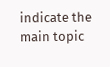indicate the main topic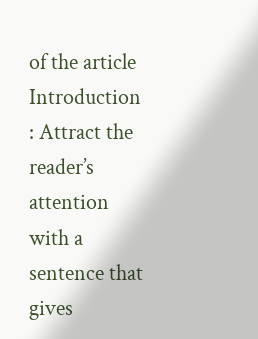of the article Introduction : Attract the reader’s attention with a sentence that gives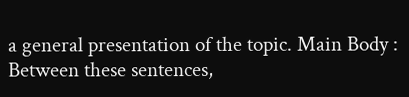a general presentation of the topic. Main Body : Between these sentences,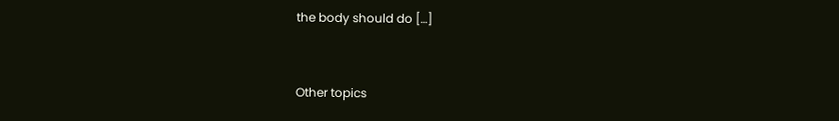the body should do […]


Other topics